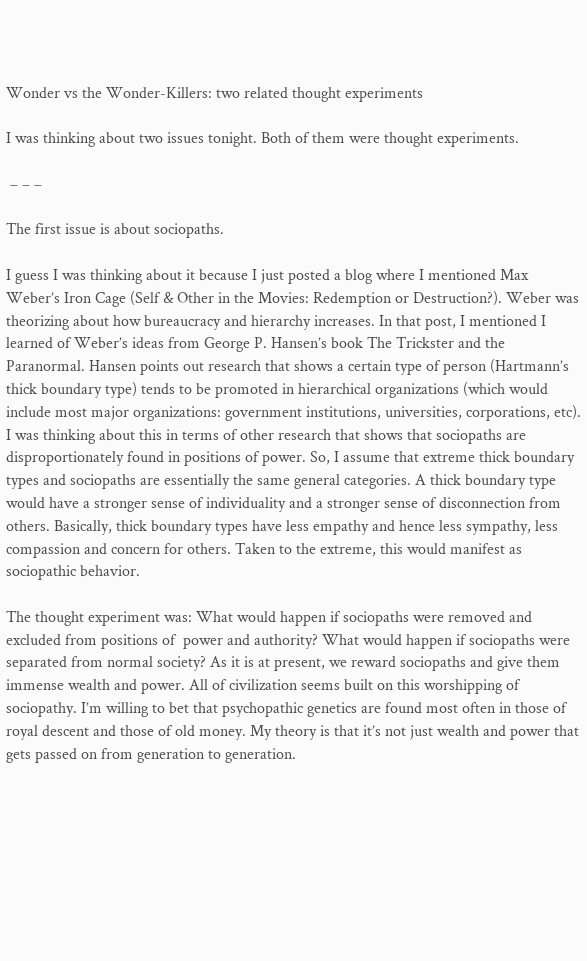Wonder vs the Wonder-Killers: two related thought experiments

I was thinking about two issues tonight. Both of them were thought experiments.

 – – –

The first issue is about sociopaths.

I guess I was thinking about it because I just posted a blog where I mentioned Max Weber’s Iron Cage (Self & Other in the Movies: Redemption or Destruction?). Weber was theorizing about how bureaucracy and hierarchy increases. In that post, I mentioned I learned of Weber’s ideas from George P. Hansen’s book The Trickster and the Paranormal. Hansen points out research that shows a certain type of person (Hartmann’s thick boundary type) tends to be promoted in hierarchical organizations (which would include most major organizations: government institutions, universities, corporations, etc). I was thinking about this in terms of other research that shows that sociopaths are disproportionately found in positions of power. So, I assume that extreme thick boundary types and sociopaths are essentially the same general categories. A thick boundary type would have a stronger sense of individuality and a stronger sense of disconnection from others. Basically, thick boundary types have less empathy and hence less sympathy, less compassion and concern for others. Taken to the extreme, this would manifest as sociopathic behavior.

The thought experiment was: What would happen if sociopaths were removed and excluded from positions of  power and authority? What would happen if sociopaths were separated from normal society? As it is at present, we reward sociopaths and give them immense wealth and power. All of civilization seems built on this worshipping of sociopathy. I’m willing to bet that psychopathic genetics are found most often in those of royal descent and those of old money. My theory is that it’s not just wealth and power that gets passed on from generation to generation.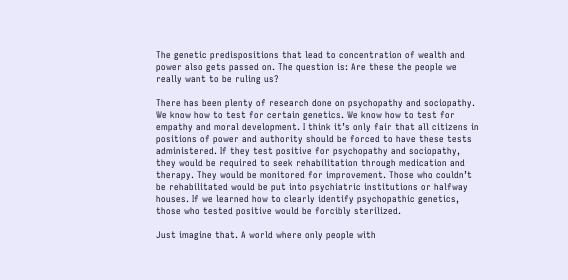The genetic predispositions that lead to concentration of wealth and power also gets passed on. The question is: Are these the people we really want to be ruling us?

There has been plenty of research done on psychopathy and sociopathy. We know how to test for certain genetics. We know how to test for empathy and moral development. I think it’s only fair that all citizens in positions of power and authority should be forced to have these tests administered. If they test positive for psychopathy and sociopathy, they would be required to seek rehabilitation through medication and therapy. They would be monitored for improvement. Those who couldn’t be rehabilitated would be put into psychiatric institutions or halfway houses. If we learned how to clearly identify psychopathic genetics, those who tested positive would be forcibly sterilized.

Just imagine that. A world where only people with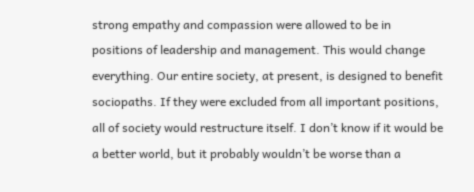strong empathy and compassion were allowed to be in positions of leadership and management. This would change everything. Our entire society, at present, is designed to benefit sociopaths. If they were excluded from all important positions, all of society would restructure itself. I don’t know if it would be a better world, but it probably wouldn’t be worse than a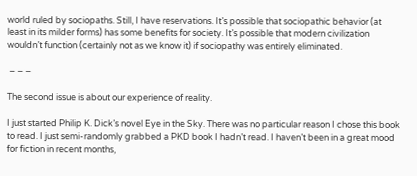world ruled by sociopaths. Still, I have reservations. It’s possible that sociopathic behavior (at least in its milder forms) has some benefits for society. It’s possible that modern civilization wouldn’t function (certainly not as we know it) if sociopathy was entirely eliminated.

 – – –

The second issue is about our experience of reality.

I just started Philip K. Dick’s novel Eye in the Sky. There was no particular reason I chose this book to read. I just semi-randomly grabbed a PKD book I hadn’t read. I haven’t been in a great mood for fiction in recent months,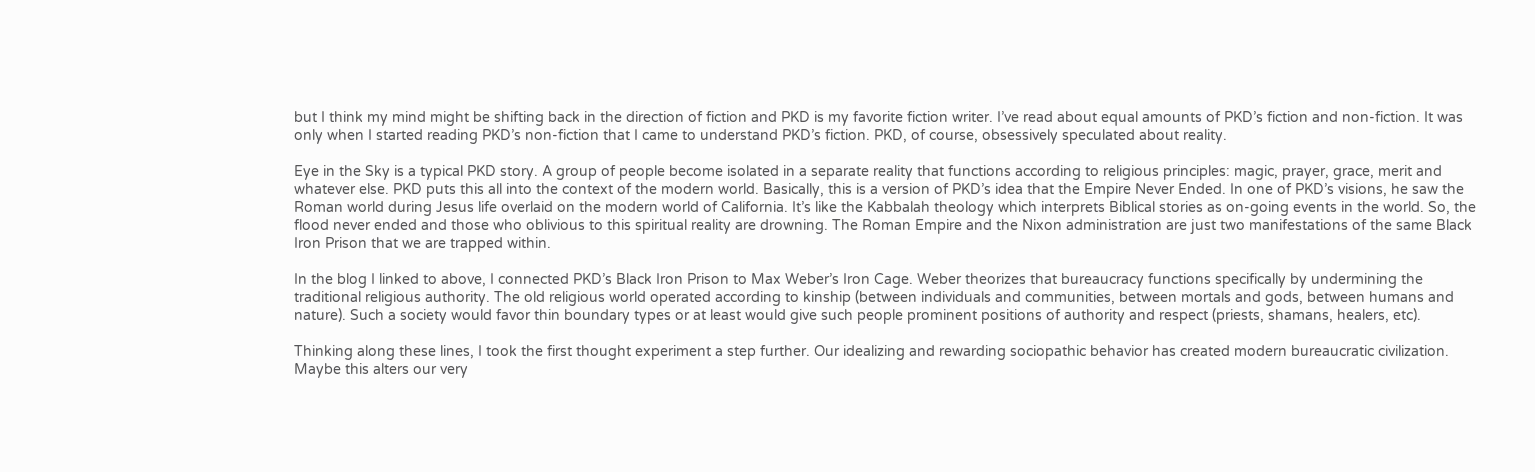but I think my mind might be shifting back in the direction of fiction and PKD is my favorite fiction writer. I’ve read about equal amounts of PKD’s fiction and non-fiction. It was only when I started reading PKD’s non-fiction that I came to understand PKD’s fiction. PKD, of course, obsessively speculated about reality.

Eye in the Sky is a typical PKD story. A group of people become isolated in a separate reality that functions according to religious principles: magic, prayer, grace, merit and whatever else. PKD puts this all into the context of the modern world. Basically, this is a version of PKD’s idea that the Empire Never Ended. In one of PKD’s visions, he saw the Roman world during Jesus life overlaid on the modern world of California. It’s like the Kabbalah theology which interprets Biblical stories as on-going events in the world. So, the flood never ended and those who oblivious to this spiritual reality are drowning. The Roman Empire and the Nixon administration are just two manifestations of the same Black Iron Prison that we are trapped within.

In the blog I linked to above, I connected PKD’s Black Iron Prison to Max Weber’s Iron Cage. Weber theorizes that bureaucracy functions specifically by undermining the traditional religious authority. The old religious world operated according to kinship (between individuals and communities, between mortals and gods, between humans and nature). Such a society would favor thin boundary types or at least would give such people prominent positions of authority and respect (priests, shamans, healers, etc).

Thinking along these lines, I took the first thought experiment a step further. Our idealizing and rewarding sociopathic behavior has created modern bureaucratic civilization. Maybe this alters our very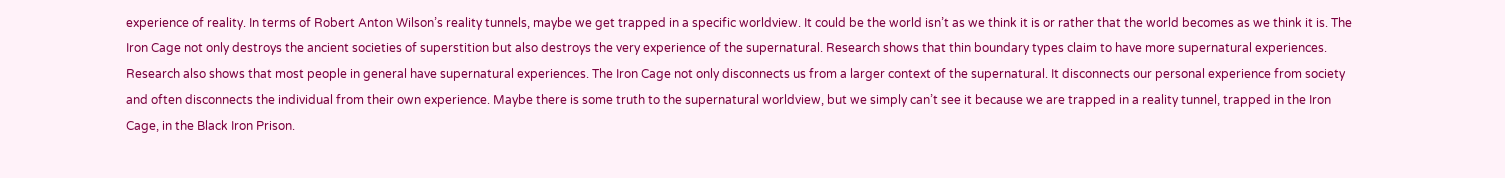experience of reality. In terms of Robert Anton Wilson’s reality tunnels, maybe we get trapped in a specific worldview. It could be the world isn’t as we think it is or rather that the world becomes as we think it is. The Iron Cage not only destroys the ancient societies of superstition but also destroys the very experience of the supernatural. Research shows that thin boundary types claim to have more supernatural experiences. Research also shows that most people in general have supernatural experiences. The Iron Cage not only disconnects us from a larger context of the supernatural. It disconnects our personal experience from society and often disconnects the individual from their own experience. Maybe there is some truth to the supernatural worldview, but we simply can’t see it because we are trapped in a reality tunnel, trapped in the Iron Cage, in the Black Iron Prison.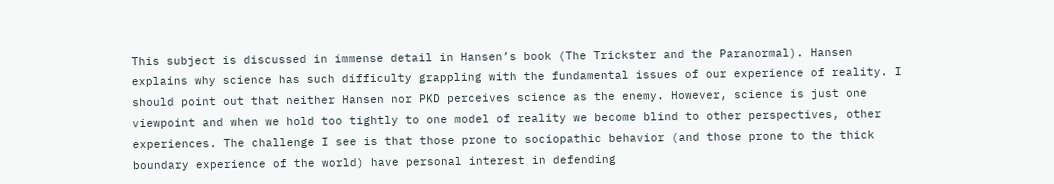This subject is discussed in immense detail in Hansen’s book (The Trickster and the Paranormal). Hansen explains why science has such difficulty grappling with the fundamental issues of our experience of reality. I should point out that neither Hansen nor PKD perceives science as the enemy. However, science is just one viewpoint and when we hold too tightly to one model of reality we become blind to other perspectives, other experiences. The challenge I see is that those prone to sociopathic behavior (and those prone to the thick boundary experience of the world) have personal interest in defending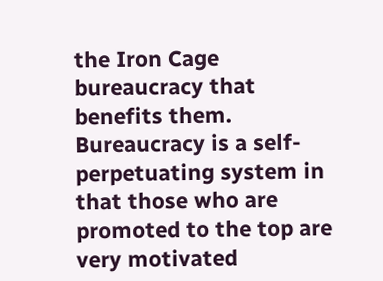the Iron Cage bureaucracy that benefits them. Bureaucracy is a self-perpetuating system in that those who are promoted to the top are very motivated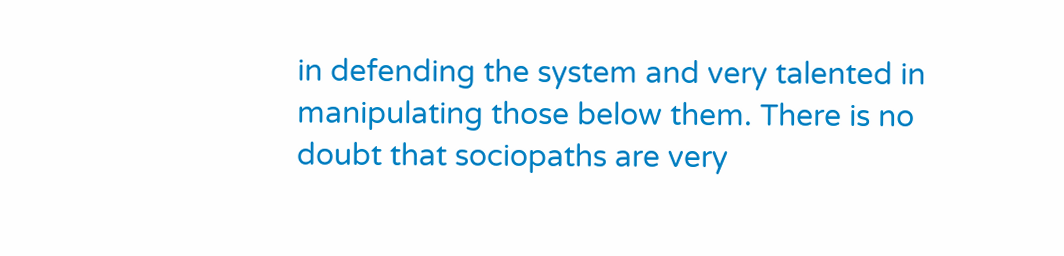in defending the system and very talented in manipulating those below them. There is no doubt that sociopaths are very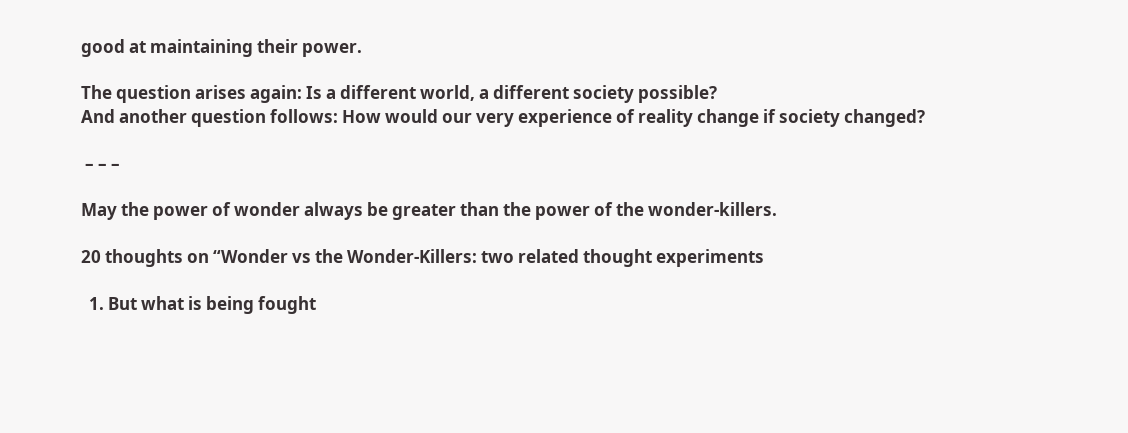good at maintaining their power.

The question arises again: Is a different world, a different society possible?
And another question follows: How would our very experience of reality change if society changed?

 – – –

May the power of wonder always be greater than the power of the wonder-killers.

20 thoughts on “Wonder vs the Wonder-Killers: two related thought experiments

  1. But what is being fought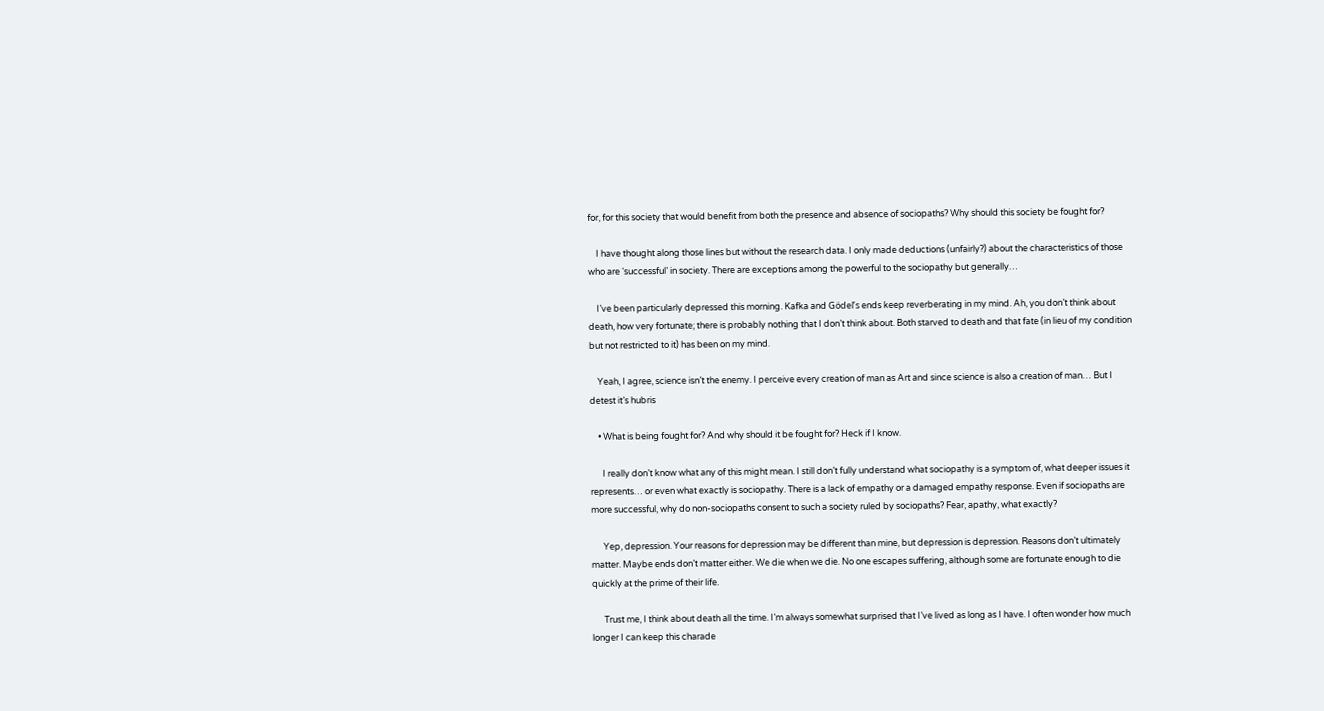for, for this society that would benefit from both the presence and absence of sociopaths? Why should this society be fought for?

    I have thought along those lines but without the research data. I only made deductions (unfairly?) about the characteristics of those who are ‘successful’ in society. There are exceptions among the powerful to the sociopathy but generally…

    I’ve been particularly depressed this morning. Kafka and Gödel’s ends keep reverberating in my mind. Ah, you don’t think about death, how very fortunate; there is probably nothing that I don’t think about. Both starved to death and that fate (in lieu of my condition but not restricted to it) has been on my mind.

    Yeah, I agree, science isn’t the enemy. I perceive every creation of man as Art and since science is also a creation of man… But I detest it’s hubris

    • What is being fought for? And why should it be fought for? Heck if I know.

      I really don’t know what any of this might mean. I still don’t fully understand what sociopathy is a symptom of, what deeper issues it represents… or even what exactly is sociopathy. There is a lack of empathy or a damaged empathy response. Even if sociopaths are more successful, why do non-sociopaths consent to such a society ruled by sociopaths? Fear, apathy, what exactly?

      Yep, depression. Your reasons for depression may be different than mine, but depression is depression. Reasons don’t ultimately matter. Maybe ends don’t matter either. We die when we die. No one escapes suffering, although some are fortunate enough to die quickly at the prime of their life.

      Trust me, I think about death all the time. I’m always somewhat surprised that I’ve lived as long as I have. I often wonder how much longer I can keep this charade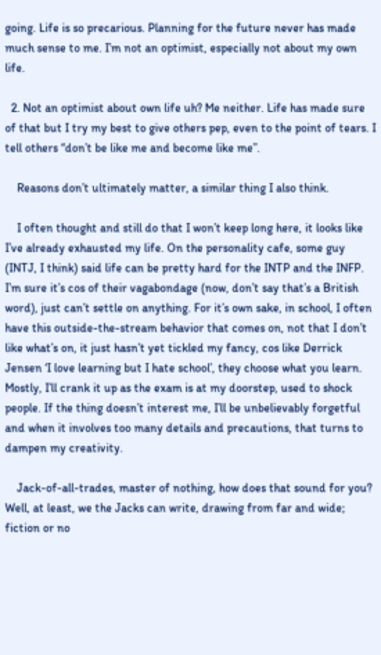going. Life is so precarious. Planning for the future never has made much sense to me. I’m not an optimist, especially not about my own life.

  2. Not an optimist about own life uh? Me neither. Life has made sure of that but I try my best to give others pep, even to the point of tears. I tell others “don’t be like me and become like me”.

    Reasons don’t ultimately matter, a similar thing I also think.

    I often thought and still do that I won’t keep long here, it looks like I’ve already exhausted my life. On the personality cafe, some guy (INTJ, I think) said life can be pretty hard for the INTP and the INFP. I’m sure it’s cos of their vagabondage (now, don’t say that’s a British word), just can’t settle on anything. For it’s own sake, in school, I often have this outside-the-stream behavior that comes on, not that I don’t like what’s on, it just hasn’t yet tickled my fancy, cos like Derrick Jensen ‘I love learning but I hate school’, they choose what you learn. Mostly, I’ll crank it up as the exam is at my doorstep, used to shock people. If the thing doesn’t interest me, I’ll be unbelievably forgetful and when it involves too many details and precautions, that turns to dampen my creativity.

    Jack-of-all-trades, master of nothing, how does that sound for you? Well, at least, we the Jacks can write, drawing from far and wide; fiction or no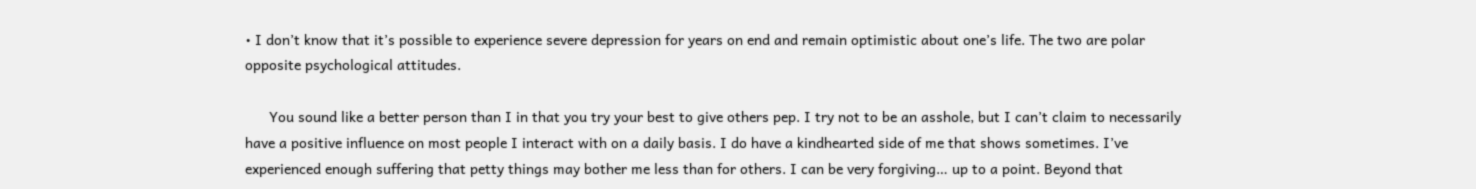• I don’t know that it’s possible to experience severe depression for years on end and remain optimistic about one’s life. The two are polar opposite psychological attitudes.

      You sound like a better person than I in that you try your best to give others pep. I try not to be an asshole, but I can’t claim to necessarily have a positive influence on most people I interact with on a daily basis. I do have a kindhearted side of me that shows sometimes. I’ve experienced enough suffering that petty things may bother me less than for others. I can be very forgiving… up to a point. Beyond that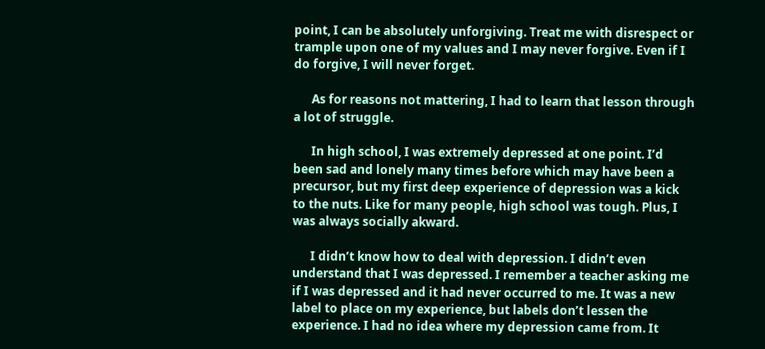point, I can be absolutely unforgiving. Treat me with disrespect or trample upon one of my values and I may never forgive. Even if I do forgive, I will never forget.

      As for reasons not mattering, I had to learn that lesson through a lot of struggle.

      In high school, I was extremely depressed at one point. I’d been sad and lonely many times before which may have been a precursor, but my first deep experience of depression was a kick to the nuts. Like for many people, high school was tough. Plus, I was always socially akward.

      I didn’t know how to deal with depression. I didn’t even understand that I was depressed. I remember a teacher asking me if I was depressed and it had never occurred to me. It was a new label to place on my experience, but labels don’t lessen the experience. I had no idea where my depression came from. It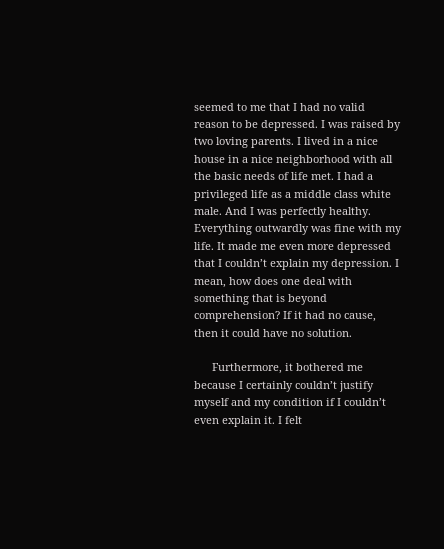seemed to me that I had no valid reason to be depressed. I was raised by two loving parents. I lived in a nice house in a nice neighborhood with all the basic needs of life met. I had a privileged life as a middle class white male. And I was perfectly healthy. Everything outwardly was fine with my life. It made me even more depressed that I couldn’t explain my depression. I mean, how does one deal with something that is beyond comprehension? If it had no cause, then it could have no solution.

      Furthermore, it bothered me because I certainly couldn’t justify myself and my condition if I couldn’t even explain it. I felt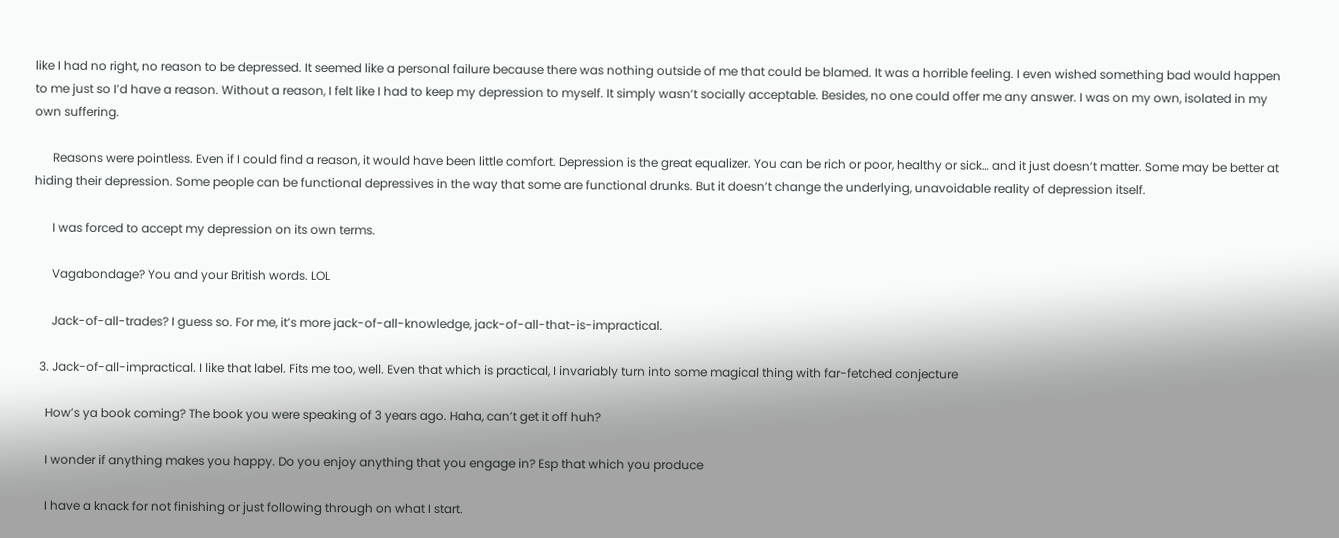like I had no right, no reason to be depressed. It seemed like a personal failure because there was nothing outside of me that could be blamed. It was a horrible feeling. I even wished something bad would happen to me just so I’d have a reason. Without a reason, I felt like I had to keep my depression to myself. It simply wasn’t socially acceptable. Besides, no one could offer me any answer. I was on my own, isolated in my own suffering.

      Reasons were pointless. Even if I could find a reason, it would have been little comfort. Depression is the great equalizer. You can be rich or poor, healthy or sick… and it just doesn’t matter. Some may be better at hiding their depression. Some people can be functional depressives in the way that some are functional drunks. But it doesn’t change the underlying, unavoidable reality of depression itself.

      I was forced to accept my depression on its own terms.

      Vagabondage? You and your British words. LOL

      Jack-of-all-trades? I guess so. For me, it’s more jack-of-all-knowledge, jack-of-all-that-is-impractical.

  3. Jack-of-all-impractical. I like that label. Fits me too, well. Even that which is practical, I invariably turn into some magical thing with far-fetched conjecture

    How’s ya book coming? The book you were speaking of 3 years ago. Haha, can’t get it off huh?

    I wonder if anything makes you happy. Do you enjoy anything that you engage in? Esp that which you produce

    I have a knack for not finishing or just following through on what I start.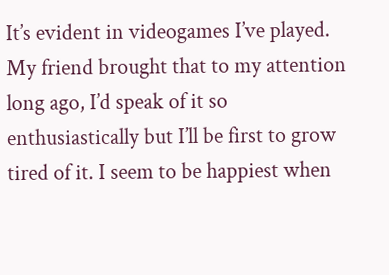It’s evident in videogames I’ve played. My friend brought that to my attention long ago, I’d speak of it so enthusiastically but I’ll be first to grow tired of it. I seem to be happiest when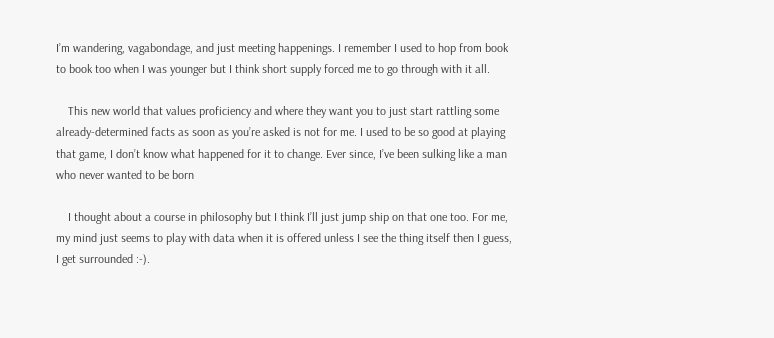I’m wandering, vagabondage, and just meeting happenings. I remember I used to hop from book to book too when I was younger but I think short supply forced me to go through with it all.

    This new world that values proficiency and where they want you to just start rattling some already-determined facts as soon as you’re asked is not for me. I used to be so good at playing that game, I don’t know what happened for it to change. Ever since, I’ve been sulking like a man who never wanted to be born

    I thought about a course in philosophy but I think I’ll just jump ship on that one too. For me, my mind just seems to play with data when it is offered unless I see the thing itself then I guess, I get surrounded :-).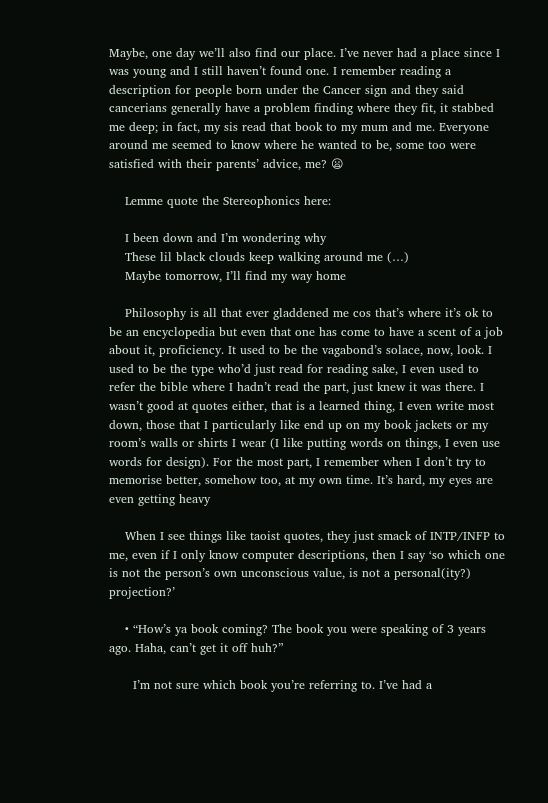Maybe, one day we’ll also find our place. I’ve never had a place since I was young and I still haven’t found one. I remember reading a description for people born under the Cancer sign and they said cancerians generally have a problem finding where they fit, it stabbed me deep; in fact, my sis read that book to my mum and me. Everyone around me seemed to know where he wanted to be, some too were satisfied with their parents’ advice, me? 😦

    Lemme quote the Stereophonics here:

    I been down and I’m wondering why
    These lil black clouds keep walking around me (…)
    Maybe tomorrow, I’ll find my way home

    Philosophy is all that ever gladdened me cos that’s where it’s ok to be an encyclopedia but even that one has come to have a scent of a job about it, proficiency. It used to be the vagabond’s solace, now, look. I used to be the type who’d just read for reading sake, I even used to refer the bible where I hadn’t read the part, just knew it was there. I wasn’t good at quotes either, that is a learned thing, I even write most down, those that I particularly like end up on my book jackets or my room’s walls or shirts I wear (I like putting words on things, I even use words for design). For the most part, I remember when I don’t try to memorise better, somehow too, at my own time. It’s hard, my eyes are even getting heavy

    When I see things like taoist quotes, they just smack of INTP/INFP to me, even if I only know computer descriptions, then I say ‘so which one is not the person’s own unconscious value, is not a personal(ity?) projection?’

    • “How’s ya book coming? The book you were speaking of 3 years ago. Haha, can’t get it off huh?”

      I’m not sure which book you’re referring to. I’ve had a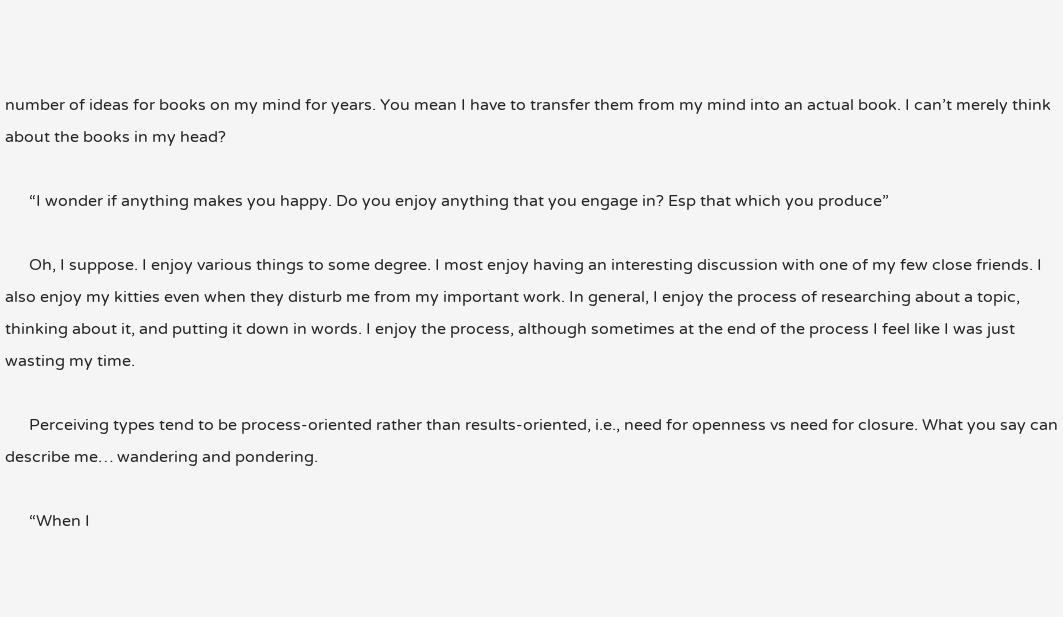number of ideas for books on my mind for years. You mean I have to transfer them from my mind into an actual book. I can’t merely think about the books in my head?

      “I wonder if anything makes you happy. Do you enjoy anything that you engage in? Esp that which you produce”

      Oh, I suppose. I enjoy various things to some degree. I most enjoy having an interesting discussion with one of my few close friends. I also enjoy my kitties even when they disturb me from my important work. In general, I enjoy the process of researching about a topic, thinking about it, and putting it down in words. I enjoy the process, although sometimes at the end of the process I feel like I was just wasting my time.

      Perceiving types tend to be process-oriented rather than results-oriented, i.e., need for openness vs need for closure. What you say can describe me… wandering and pondering.

      “When I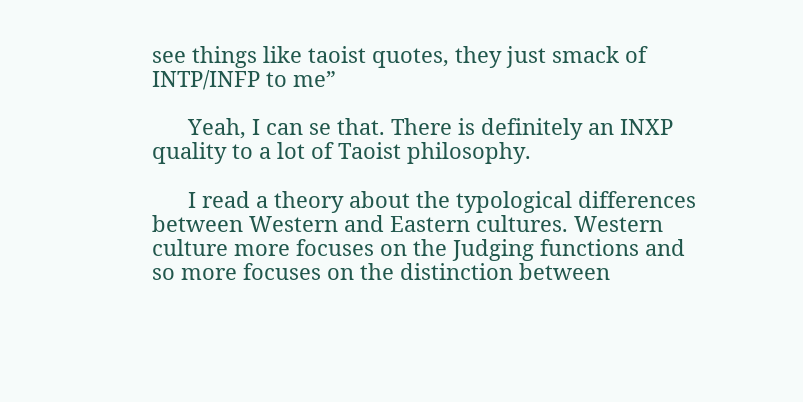see things like taoist quotes, they just smack of INTP/INFP to me”

      Yeah, I can se that. There is definitely an INXP quality to a lot of Taoist philosophy.

      I read a theory about the typological differences between Western and Eastern cultures. Western culture more focuses on the Judging functions and so more focuses on the distinction between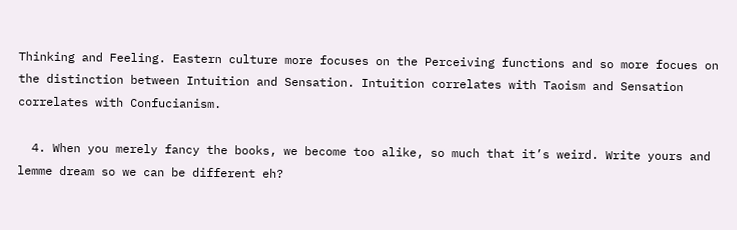Thinking and Feeling. Eastern culture more focuses on the Perceiving functions and so more focues on the distinction between Intuition and Sensation. Intuition correlates with Taoism and Sensation correlates with Confucianism.

  4. When you merely fancy the books, we become too alike, so much that it’s weird. Write yours and lemme dream so we can be different eh?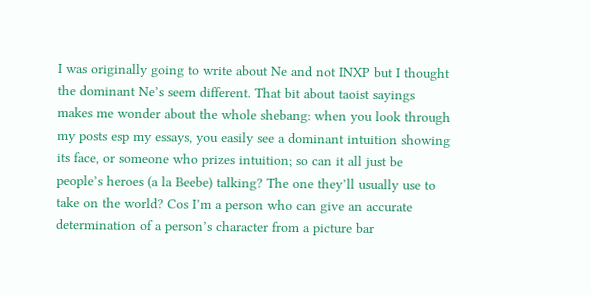I was originally going to write about Ne and not INXP but I thought the dominant Ne’s seem different. That bit about taoist sayings makes me wonder about the whole shebang: when you look through my posts esp my essays, you easily see a dominant intuition showing its face, or someone who prizes intuition; so can it all just be people’s heroes (a la Beebe) talking? The one they’ll usually use to take on the world? Cos I’m a person who can give an accurate determination of a person’s character from a picture bar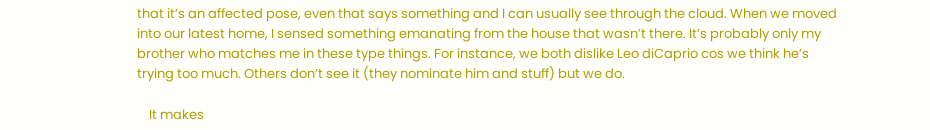that it’s an affected pose, even that says something and I can usually see through the cloud. When we moved into our latest home, I sensed something emanating from the house that wasn’t there. It’s probably only my brother who matches me in these type things. For instance, we both dislike Leo diCaprio cos we think he’s trying too much. Others don’t see it (they nominate him and stuff) but we do.

    It makes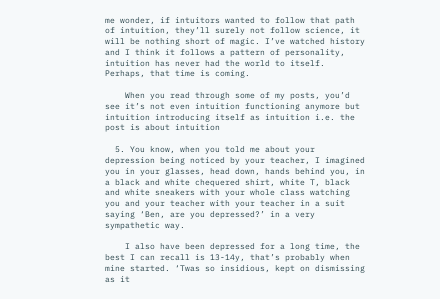me wonder, if intuitors wanted to follow that path of intuition, they’ll surely not follow science, it will be nothing short of magic. I’ve watched history and I think it follows a pattern of personality, intuition has never had the world to itself. Perhaps, that time is coming.

    When you read through some of my posts, you’d see it’s not even intuition functioning anymore but intuition introducing itself as intuition i.e. the post is about intuition

  5. You know, when you told me about your depression being noticed by your teacher, I imagined you in your glasses, head down, hands behind you, in a black and white chequered shirt, white T, black and white sneakers with your whole class watching you and your teacher with your teacher in a suit saying ‘Ben, are you depressed?’ in a very sympathetic way.

    I also have been depressed for a long time, the best I can recall is 13-14y, that’s probably when mine started. ‘Twas so insidious, kept on dismissing as it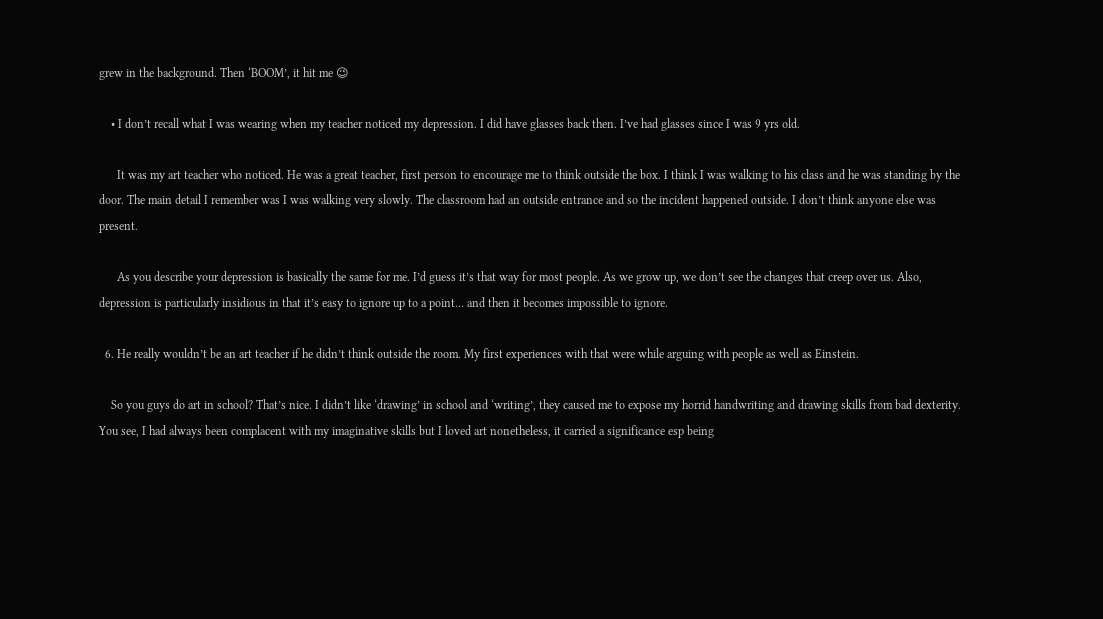grew in the background. Then ‘BOOM’, it hit me 😉

    • I don’t recall what I was wearing when my teacher noticed my depression. I did have glasses back then. I’ve had glasses since I was 9 yrs old.

      It was my art teacher who noticed. He was a great teacher, first person to encourage me to think outside the box. I think I was walking to his class and he was standing by the door. The main detail I remember was I was walking very slowly. The classroom had an outside entrance and so the incident happened outside. I don’t think anyone else was present.

      As you describe your depression is basically the same for me. I’d guess it’s that way for most people. As we grow up, we don’t see the changes that creep over us. Also, depression is particularly insidious in that it’s easy to ignore up to a point… and then it becomes impossible to ignore.

  6. He really wouldn’t be an art teacher if he didn’t think outside the room. My first experiences with that were while arguing with people as well as Einstein.

    So you guys do art in school? That’s nice. I didn’t like ‘drawing’ in school and ‘writing’, they caused me to expose my horrid handwriting and drawing skills from bad dexterity. You see, I had always been complacent with my imaginative skills but I loved art nonetheless, it carried a significance esp being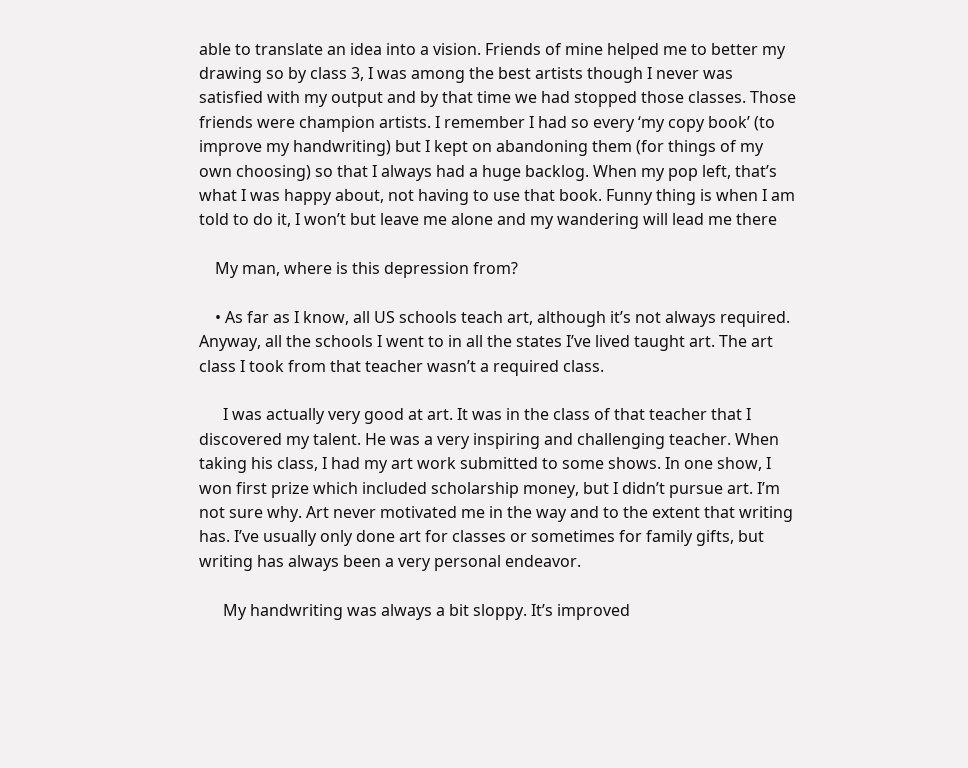able to translate an idea into a vision. Friends of mine helped me to better my drawing so by class 3, I was among the best artists though I never was satisfied with my output and by that time we had stopped those classes. Those friends were champion artists. I remember I had so every ‘my copy book’ (to improve my handwriting) but I kept on abandoning them (for things of my own choosing) so that I always had a huge backlog. When my pop left, that’s what I was happy about, not having to use that book. Funny thing is when I am told to do it, I won’t but leave me alone and my wandering will lead me there

    My man, where is this depression from?

    • As far as I know, all US schools teach art, although it’s not always required. Anyway, all the schools I went to in all the states I’ve lived taught art. The art class I took from that teacher wasn’t a required class.

      I was actually very good at art. It was in the class of that teacher that I discovered my talent. He was a very inspiring and challenging teacher. When taking his class, I had my art work submitted to some shows. In one show, I won first prize which included scholarship money, but I didn’t pursue art. I’m not sure why. Art never motivated me in the way and to the extent that writing has. I’ve usually only done art for classes or sometimes for family gifts, but writing has always been a very personal endeavor.

      My handwriting was always a bit sloppy. It’s improved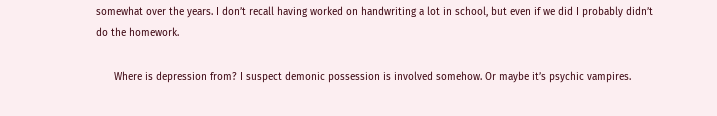somewhat over the years. I don’t recall having worked on handwriting a lot in school, but even if we did I probably didn’t do the homework.

      Where is depression from? I suspect demonic possession is involved somehow. Or maybe it’s psychic vampires.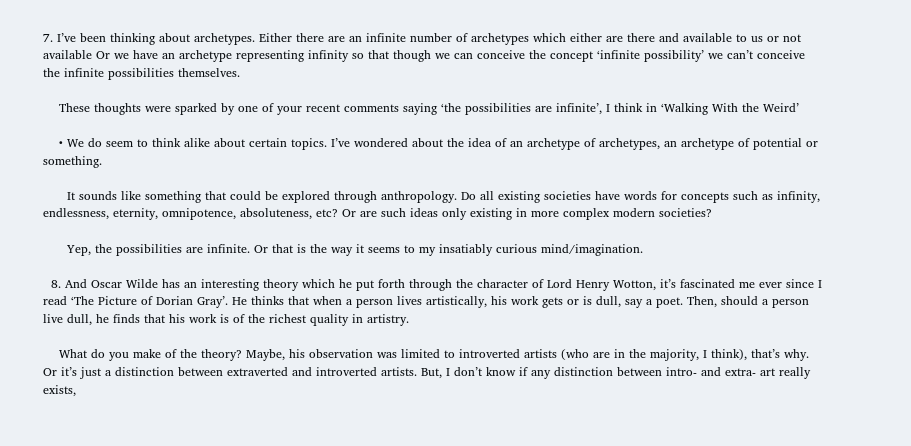7. I’ve been thinking about archetypes. Either there are an infinite number of archetypes which either are there and available to us or not available Or we have an archetype representing infinity so that though we can conceive the concept ‘infinite possibility’ we can’t conceive the infinite possibilities themselves.

    These thoughts were sparked by one of your recent comments saying ‘the possibilities are infinite’, I think in ‘Walking With the Weird’

    • We do seem to think alike about certain topics. I’ve wondered about the idea of an archetype of archetypes, an archetype of potential or something.

      It sounds like something that could be explored through anthropology. Do all existing societies have words for concepts such as infinity, endlessness, eternity, omnipotence, absoluteness, etc? Or are such ideas only existing in more complex modern societies?

      Yep, the possibilities are infinite. Or that is the way it seems to my insatiably curious mind/imagination.

  8. And Oscar Wilde has an interesting theory which he put forth through the character of Lord Henry Wotton, it’s fascinated me ever since I read ‘The Picture of Dorian Gray’. He thinks that when a person lives artistically, his work gets or is dull, say a poet. Then, should a person live dull, he finds that his work is of the richest quality in artistry.

    What do you make of the theory? Maybe, his observation was limited to introverted artists (who are in the majority, I think), that’s why. Or it’s just a distinction between extraverted and introverted artists. But, I don’t know if any distinction between intro- and extra- art really exists,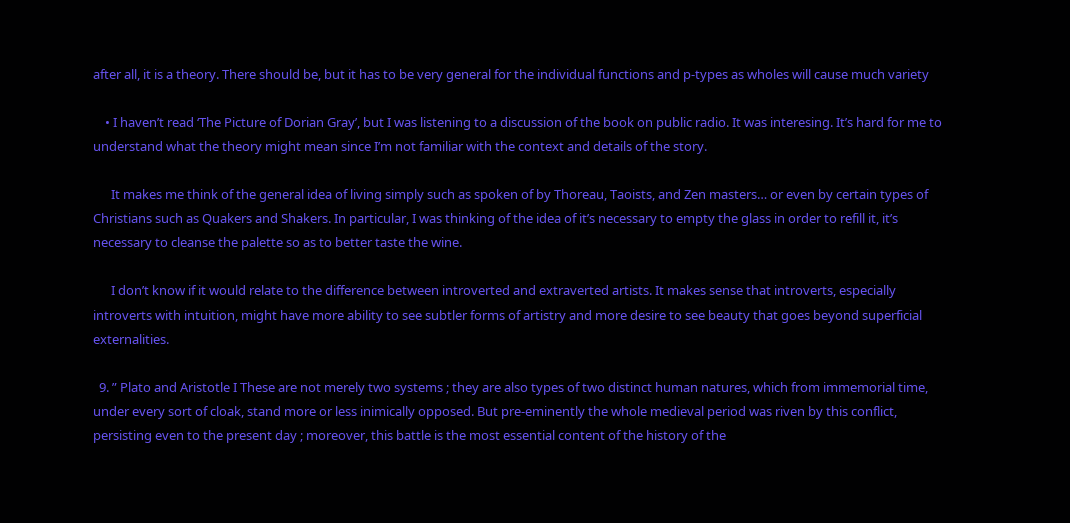after all, it is a theory. There should be, but it has to be very general for the individual functions and p-types as wholes will cause much variety

    • I haven’t read ‘The Picture of Dorian Gray’, but I was listening to a discussion of the book on public radio. It was interesing. It’s hard for me to understand what the theory might mean since I’m not familiar with the context and details of the story.

      It makes me think of the general idea of living simply such as spoken of by Thoreau, Taoists, and Zen masters… or even by certain types of Christians such as Quakers and Shakers. In particular, I was thinking of the idea of it’s necessary to empty the glass in order to refill it, it’s necessary to cleanse the palette so as to better taste the wine.

      I don’t know if it would relate to the difference between introverted and extraverted artists. It makes sense that introverts, especially introverts with intuition, might have more ability to see subtler forms of artistry and more desire to see beauty that goes beyond superficial externalities.

  9. ” Plato and Aristotle I These are not merely two systems ; they are also types of two distinct human natures, which from immemorial time, under every sort of cloak, stand more or less inimically opposed. But pre-eminently the whole medieval period was riven by this conflict, persisting even to the present day ; moreover, this battle is the most essential content of the history of the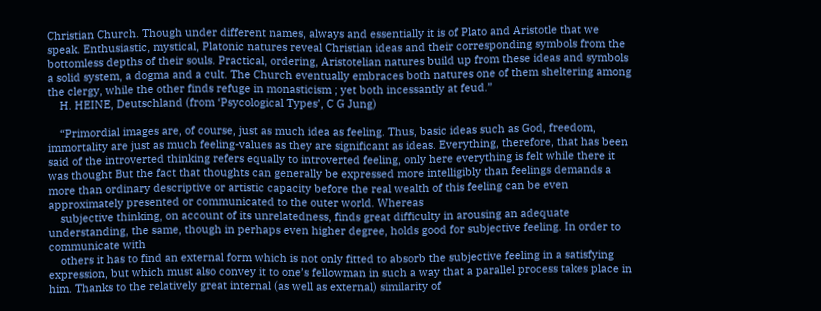Christian Church. Though under different names, always and essentially it is of Plato and Aristotle that we speak. Enthusiastic, mystical, Platonic natures reveal Christian ideas and their corresponding symbols from the bottomless depths of their souls. Practical, ordering, Aristotelian natures build up from these ideas and symbols a solid system, a dogma and a cult. The Church eventually embraces both natures one of them sheltering among the clergy, while the other finds refuge in monasticism ; yet both incessantly at feud.”
    H. HEINE, Deutschland (from ‘Psycological Types’, C G Jung)

    “Primordial images are, of course, just as much idea as feeling. Thus, basic ideas such as God, freedom, immortality are just as much feeling-values as they are significant as ideas. Everything, therefore, that has been said of the introverted thinking refers equally to introverted feeling, only here everything is felt while there it was thought But the fact that thoughts can generally be expressed more intelligibly than feelings demands a more than ordinary descriptive or artistic capacity before the real wealth of this feeling can be even approximately presented or communicated to the outer world. Whereas
    subjective thinking, on account of its unrelatedness, finds great difficulty in arousing an adequate understanding, the same, though in perhaps even higher degree, holds good for subjective feeling. In order to communicate with
    others it has to find an external form which is not only fitted to absorb the subjective feeling in a satisfying expression, but which must also convey it to one’s fellowman in such a way that a parallel process takes place in him. Thanks to the relatively great internal (as well as external) similarity of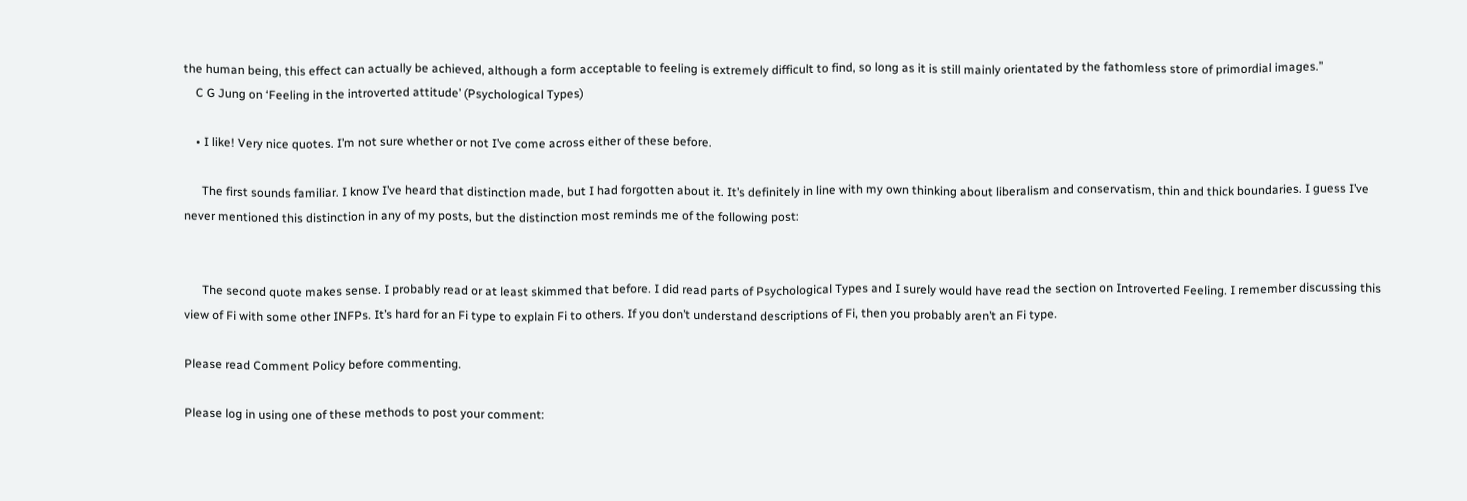the human being, this effect can actually be achieved, although a form acceptable to feeling is extremely difficult to find, so long as it is still mainly orientated by the fathomless store of primordial images.”
    C G Jung on ‘Feeling in the introverted attitude’ (Psychological Types)

    • I like! Very nice quotes. I’m not sure whether or not I’ve come across either of these before.

      The first sounds familiar. I know I’ve heard that distinction made, but I had forgotten about it. It’s definitely in line with my own thinking about liberalism and conservatism, thin and thick boundaries. I guess I’ve never mentioned this distinction in any of my posts, but the distinction most reminds me of the following post:


      The second quote makes sense. I probably read or at least skimmed that before. I did read parts of Psychological Types and I surely would have read the section on Introverted Feeling. I remember discussing this view of Fi with some other INFPs. It’s hard for an Fi type to explain Fi to others. If you don’t understand descriptions of Fi, then you probably aren’t an Fi type.

Please read Comment Policy before commenting.

Please log in using one of these methods to post your comment: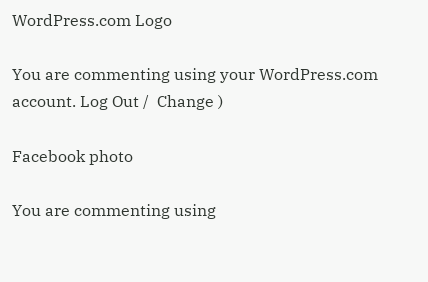WordPress.com Logo

You are commenting using your WordPress.com account. Log Out /  Change )

Facebook photo

You are commenting using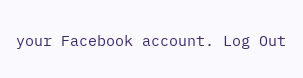your Facebook account. Log Out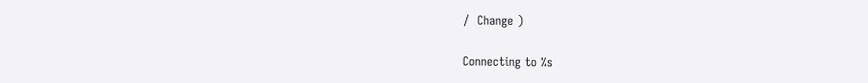/  Change )

Connecting to %s